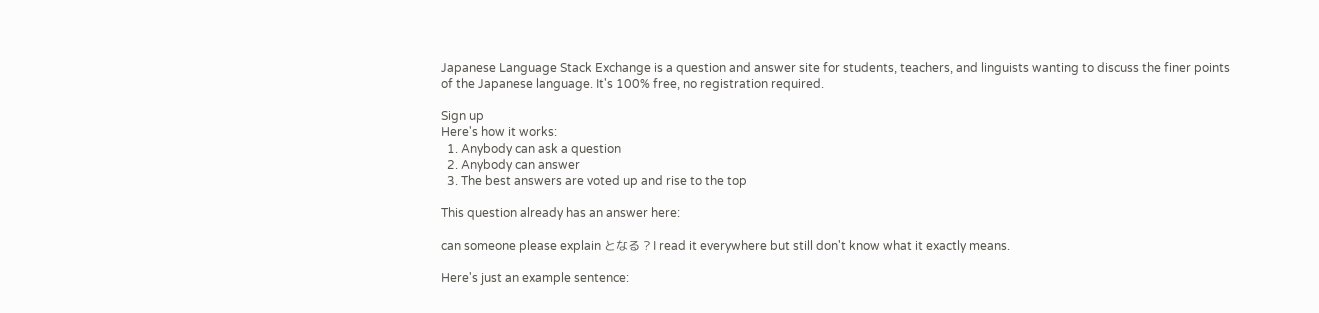Japanese Language Stack Exchange is a question and answer site for students, teachers, and linguists wanting to discuss the finer points of the Japanese language. It's 100% free, no registration required.

Sign up
Here's how it works:
  1. Anybody can ask a question
  2. Anybody can answer
  3. The best answers are voted up and rise to the top

This question already has an answer here:

can someone please explain となる ? I read it everywhere but still don't know what it exactly means.

Here's just an example sentence: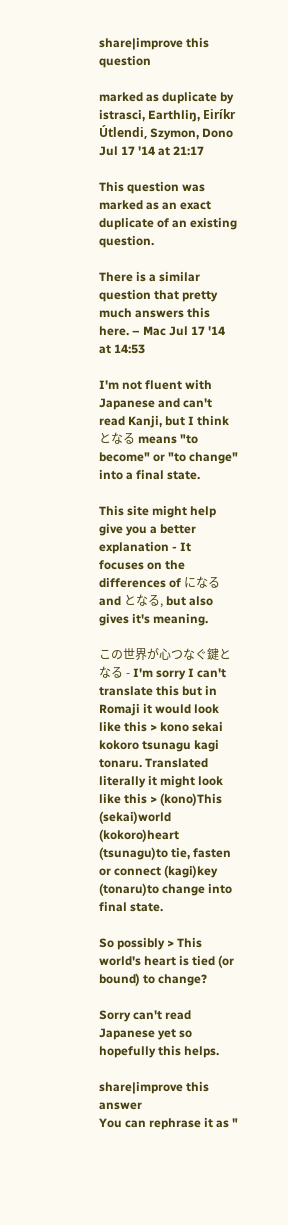share|improve this question

marked as duplicate by istrasci, Earthliŋ, Eiríkr Útlendi, Szymon, Dono Jul 17 '14 at 21:17

This question was marked as an exact duplicate of an existing question.

There is a similar question that pretty much answers this here. – Mac Jul 17 '14 at 14:53

I'm not fluent with Japanese and can't read Kanji, but I think となる means "to become" or "to change" into a final state.

This site might help give you a better explanation - It focuses on the differences of になる and となる, but also gives it's meaning.

この世界が心つなぐ鍵となる - I'm sorry I can't translate this but in Romaji it would look like this > kono sekai kokoro tsunagu kagi tonaru. Translated literally it might look like this > (kono)This (sekai)world (kokoro)heart (tsunagu)to tie, fasten or connect (kagi)key (tonaru)to change into final state.

So possibly > This world's heart is tied (or bound) to change?

Sorry can't read Japanese yet so hopefully this helps.

share|improve this answer
You can rephrase it as "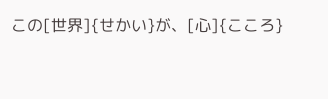この[世界]{せかい}が、[心]{こころ}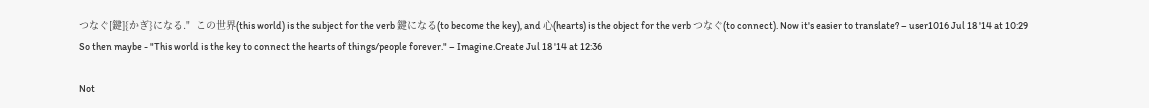つなぐ[鍵]{かぎ}になる."  この世界(this world) is the subject for the verb 鍵になる(to become the key), and 心(hearts) is the object for the verb つなぐ(to connect). Now it's easier to translate? – user1016 Jul 18 '14 at 10:29
So then maybe - "This world is the key to connect the hearts of things/people forever." – Imagine.Create Jul 18 '14 at 12:36

Not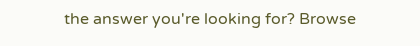the answer you're looking for? Browse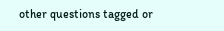other questions tagged or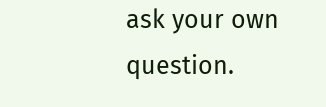ask your own question.